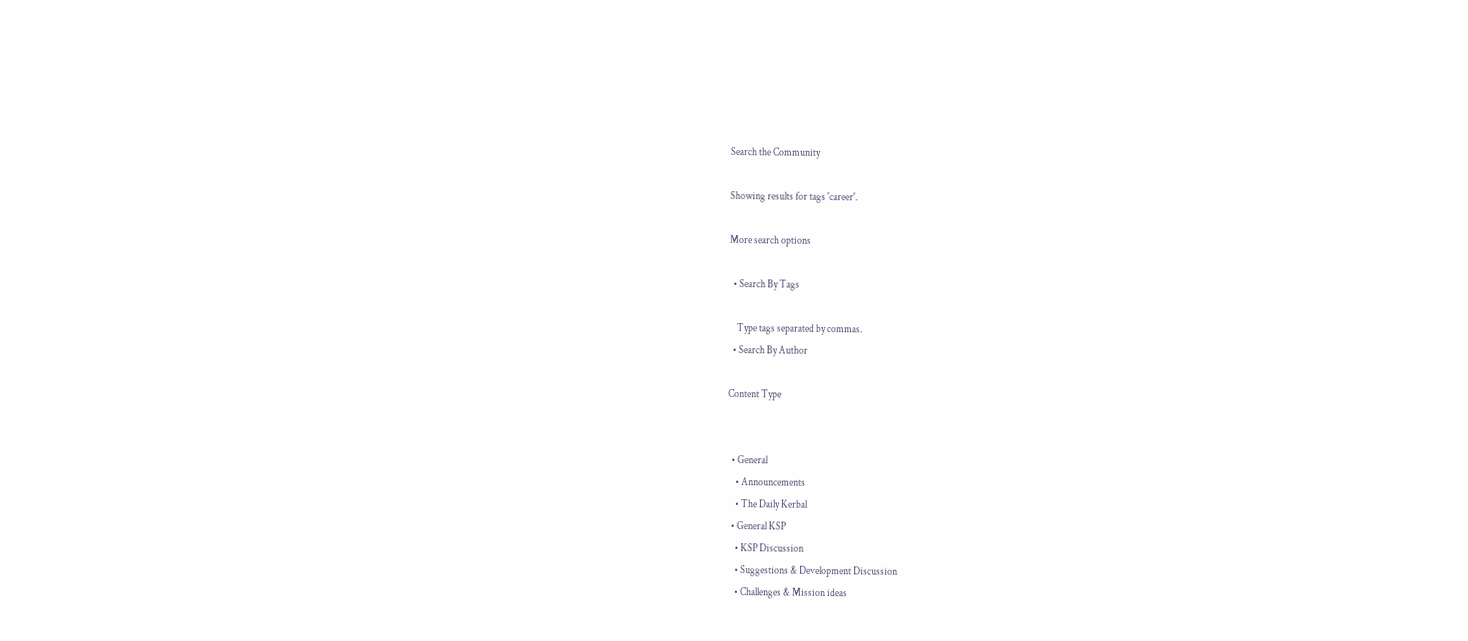Search the Community

Showing results for tags 'career'.

More search options

  • Search By Tags

    Type tags separated by commas.
  • Search By Author

Content Type


  • General
    • Announcements
    • The Daily Kerbal
  • General KSP
    • KSP Discussion
    • Suggestions & Development Discussion
    • Challenges & Mission ideas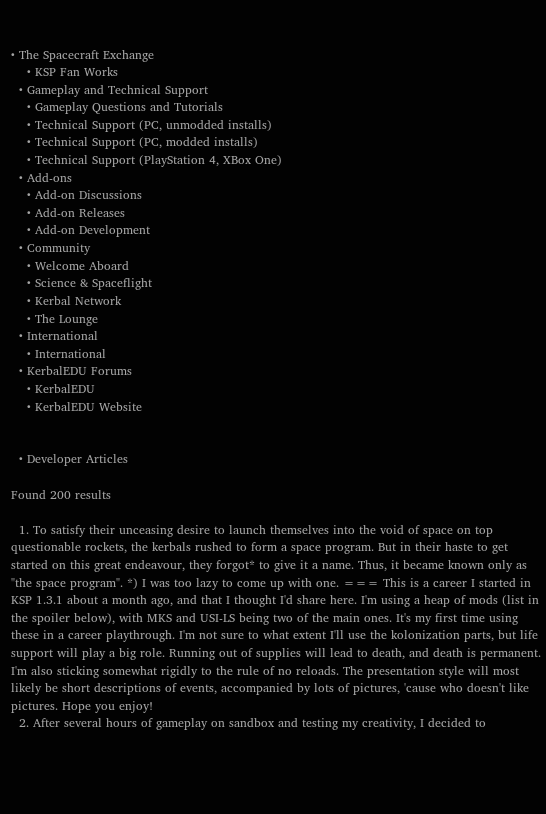• The Spacecraft Exchange
    • KSP Fan Works
  • Gameplay and Technical Support
    • Gameplay Questions and Tutorials
    • Technical Support (PC, unmodded installs)
    • Technical Support (PC, modded installs)
    • Technical Support (PlayStation 4, XBox One)
  • Add-ons
    • Add-on Discussions
    • Add-on Releases
    • Add-on Development
  • Community
    • Welcome Aboard
    • Science & Spaceflight
    • Kerbal Network
    • The Lounge
  • International
    • International
  • KerbalEDU Forums
    • KerbalEDU
    • KerbalEDU Website


  • Developer Articles

Found 200 results

  1. To satisfy their unceasing desire to launch themselves into the void of space on top questionable rockets, the kerbals rushed to form a space program. But in their haste to get started on this great endeavour, they forgot* to give it a name. Thus, it became known only as "the space program". *) I was too lazy to come up with one. === This is a career I started in KSP 1.3.1 about a month ago, and that I thought I'd share here. I'm using a heap of mods (list in the spoiler below), with MKS and USI-LS being two of the main ones. It's my first time using these in a career playthrough. I'm not sure to what extent I'll use the kolonization parts, but life support will play a big role. Running out of supplies will lead to death, and death is permanent. I'm also sticking somewhat rigidly to the rule of no reloads. The presentation style will most likely be short descriptions of events, accompanied by lots of pictures, 'cause who doesn't like pictures. Hope you enjoy!
  2. After several hours of gameplay on sandbox and testing my creativity, I decided to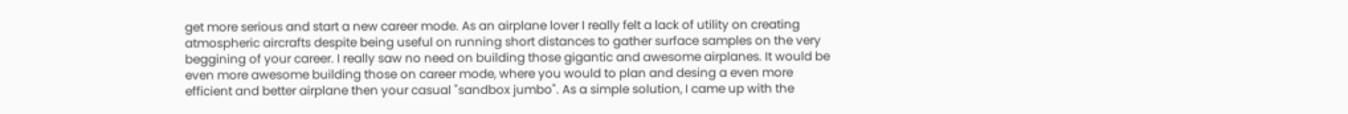get more serious and start a new career mode. As an airplane lover I really felt a lack of utility on creating atmospheric aircrafts despite being useful on running short distances to gather surface samples on the very beggining of your career. I really saw no need on building those gigantic and awesome airplanes. It would be even more awesome building those on career mode, where you would to plan and desing a even more efficient and better airplane then your casual "sandbox jumbo". As a simple solution, I came up with the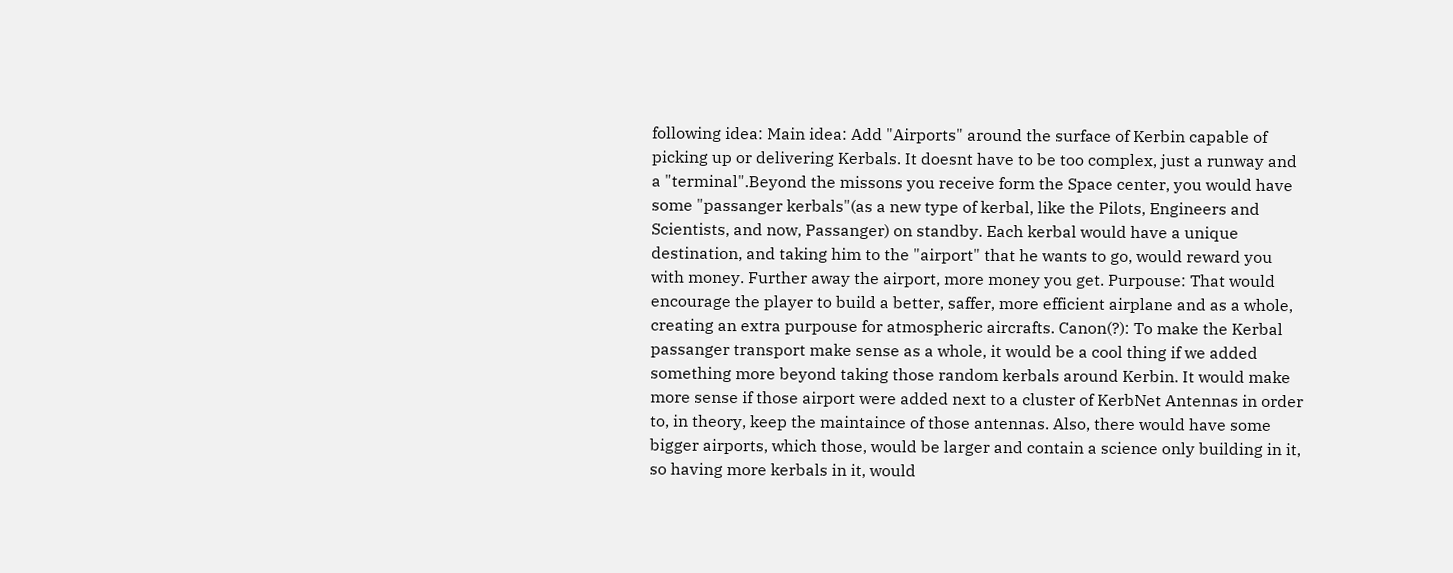following idea: Main idea: Add "Airports" around the surface of Kerbin capable of picking up or delivering Kerbals. It doesnt have to be too complex, just a runway and a "terminal".Beyond the missons you receive form the Space center, you would have some "passanger kerbals"(as a new type of kerbal, like the Pilots, Engineers and Scientists, and now, Passanger) on standby. Each kerbal would have a unique destination, and taking him to the "airport" that he wants to go, would reward you with money. Further away the airport, more money you get. Purpouse: That would encourage the player to build a better, saffer, more efficient airplane and as a whole, creating an extra purpouse for atmospheric aircrafts. Canon(?): To make the Kerbal passanger transport make sense as a whole, it would be a cool thing if we added something more beyond taking those random kerbals around Kerbin. It would make more sense if those airport were added next to a cluster of KerbNet Antennas in order to, in theory, keep the maintaince of those antennas. Also, there would have some bigger airports, which those, would be larger and contain a science only building in it, so having more kerbals in it, would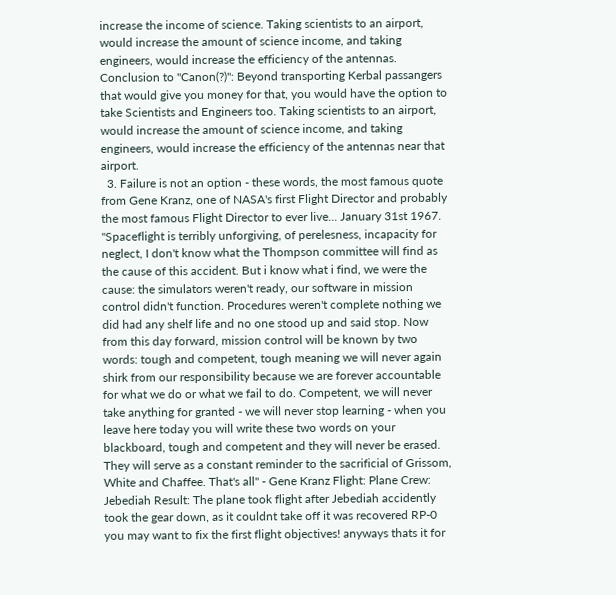increase the income of science. Taking scientists to an airport, would increase the amount of science income, and taking engineers, would increase the efficiency of the antennas. Conclusion to "Canon(?)": Beyond transporting Kerbal passangers that would give you money for that, you would have the option to take Scientists and Engineers too. Taking scientists to an airport, would increase the amount of science income, and taking engineers, would increase the efficiency of the antennas near that airport.
  3. Failure is not an option - these words, the most famous quote from Gene Kranz, one of NASA's first Flight Director and probably the most famous Flight Director to ever live... January 31st 1967. "Spaceflight is terribly unforgiving, of perelesness, incapacity for neglect, I don't know what the Thompson committee will find as the cause of this accident. But i know what i find, we were the cause: the simulators weren't ready, our software in mission control didn't function. Procedures weren't complete nothing we did had any shelf life and no one stood up and said stop. Now from this day forward, mission control will be known by two words: tough and competent, tough meaning we will never again shirk from our responsibility because we are forever accountable for what we do or what we fail to do. Competent, we will never take anything for granted - we will never stop learning - when you leave here today you will write these two words on your blackboard, tough and competent and they will never be erased. They will serve as a constant reminder to the sacrificial of Grissom, White and Chaffee. That's all" - Gene Kranz Flight: Plane Crew: Jebediah Result: The plane took flight after Jebediah accidently took the gear down, as it couldnt take off it was recovered RP-0 you may want to fix the first flight objectives! anyways thats it for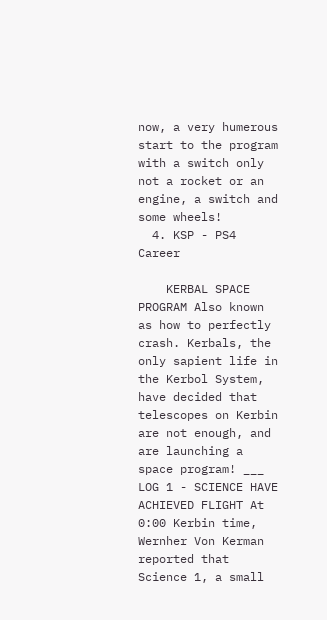now, a very humerous start to the program with a switch only not a rocket or an engine, a switch and some wheels!
  4. KSP - PS4 Career

    KERBAL SPACE PROGRAM Also known as how to perfectly crash. Kerbals, the only sapient life in the Kerbol System, have decided that telescopes on Kerbin are not enough, and are launching a space program! ___ LOG 1 - SCIENCE HAVE ACHIEVED FLIGHT At 0:00 Kerbin time, Wernher Von Kerman reported that Science 1, a small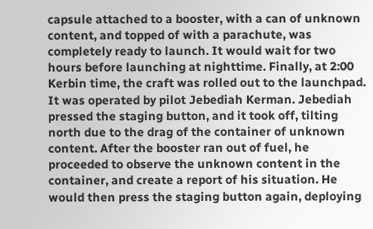capsule attached to a booster, with a can of unknown content, and topped of with a parachute, was completely ready to launch. It would wait for two hours before launching at nighttime. Finally, at 2:00 Kerbin time, the craft was rolled out to the launchpad. It was operated by pilot Jebediah Kerman. Jebediah pressed the staging button, and it took off, tilting north due to the drag of the container of unknown content. After the booster ran out of fuel, he proceeded to observe the unknown content in the container, and create a report of his situation. He would then press the staging button again, deploying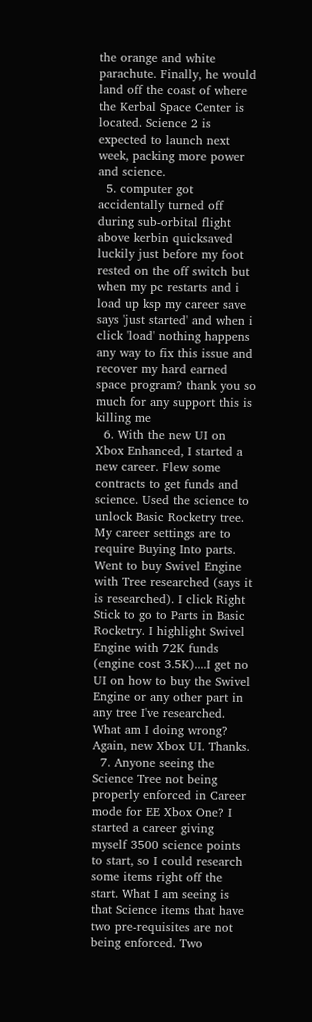the orange and white parachute. Finally, he would land off the coast of where the Kerbal Space Center is located. Science 2 is expected to launch next week, packing more power and science.
  5. computer got accidentally turned off during sub-orbital flight above kerbin quicksaved luckily just before my foot rested on the off switch but when my pc restarts and i load up ksp my career save says 'just started' and when i click 'load' nothing happens any way to fix this issue and recover my hard earned space program? thank you so much for any support this is killing me
  6. With the new UI on Xbox Enhanced, I started a new career. Flew some contracts to get funds and science. Used the science to unlock Basic Rocketry tree. My career settings are to require Buying Into parts. Went to buy Swivel Engine with Tree researched (says it is researched). I click Right Stick to go to Parts in Basic Rocketry. I highlight Swivel Engine with 72K funds (engine cost 3.5K)....I get no UI on how to buy the Swivel Engine or any other part in any tree I've researched. What am I doing wrong? Again, new Xbox UI. Thanks.
  7. Anyone seeing the Science Tree not being properly enforced in Career mode for EE Xbox One? I started a career giving myself 3500 science points to start, so I could research some items right off the start. What I am seeing is that Science items that have two pre-requisites are not being enforced. Two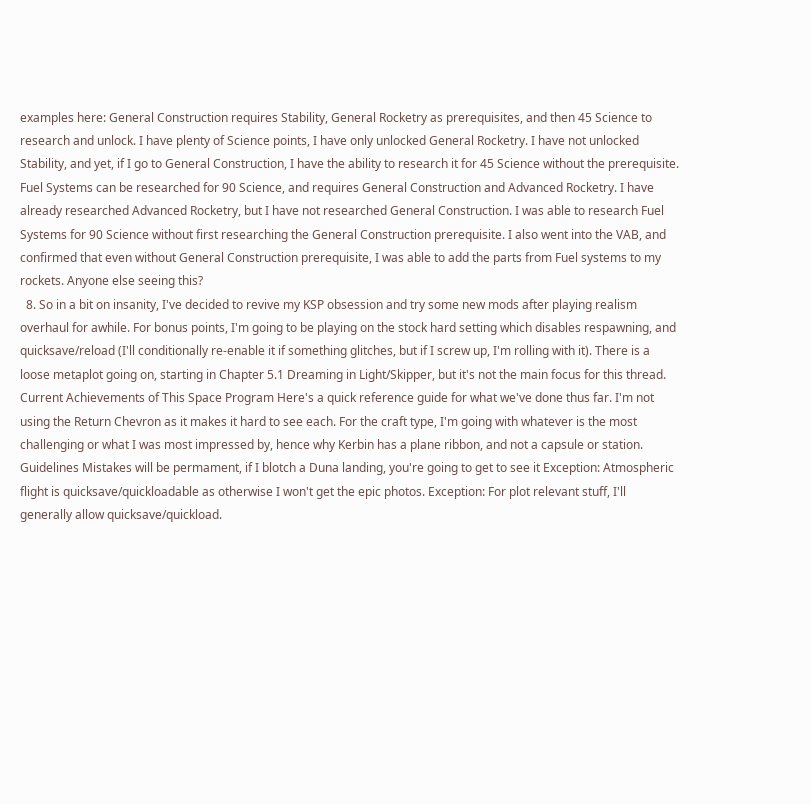examples here: General Construction requires Stability, General Rocketry as prerequisites, and then 45 Science to research and unlock. I have plenty of Science points, I have only unlocked General Rocketry. I have not unlocked Stability, and yet, if I go to General Construction, I have the ability to research it for 45 Science without the prerequisite. Fuel Systems can be researched for 90 Science, and requires General Construction and Advanced Rocketry. I have already researched Advanced Rocketry, but I have not researched General Construction. I was able to research Fuel Systems for 90 Science without first researching the General Construction prerequisite. I also went into the VAB, and confirmed that even without General Construction prerequisite, I was able to add the parts from Fuel systems to my rockets. Anyone else seeing this?
  8. So in a bit on insanity, I've decided to revive my KSP obsession and try some new mods after playing realism overhaul for awhile. For bonus points, I'm going to be playing on the stock hard setting which disables respawning, and quicksave/reload (I'll conditionally re-enable it if something glitches, but if I screw up, I'm rolling with it). There is a loose metaplot going on, starting in Chapter 5.1 Dreaming in Light/Skipper, but it's not the main focus for this thread. Current Achievements of This Space Program Here's a quick reference guide for what we've done thus far. I'm not using the Return Chevron as it makes it hard to see each. For the craft type, I'm going with whatever is the most challenging or what I was most impressed by, hence why Kerbin has a plane ribbon, and not a capsule or station. Guidelines Mistakes will be permament, if I blotch a Duna landing, you're going to get to see it Exception: Atmospheric flight is quicksave/quickloadable as otherwise I won't get the epic photos. Exception: For plot relevant stuff, I'll generally allow quicksave/quickload.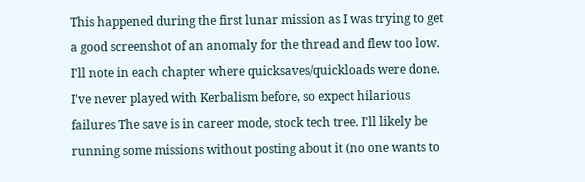This happened during the first lunar mission as I was trying to get a good screenshot of an anomaly for the thread and flew too low. I'll note in each chapter where quicksaves/quickloads were done. I've never played with Kerbalism before, so expect hilarious failures The save is in career mode, stock tech tree. I'll likely be running some missions without posting about it (no one wants to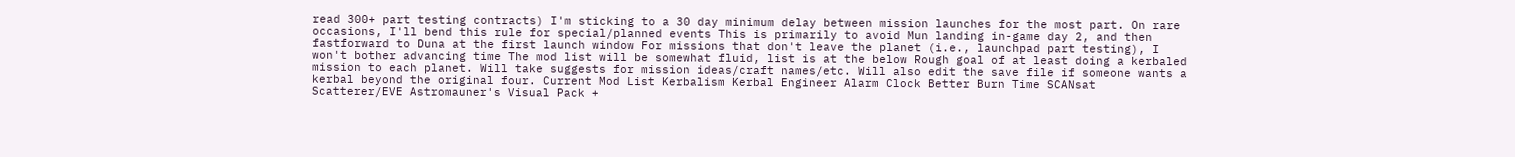read 300+ part testing contracts) I'm sticking to a 30 day minimum delay between mission launches for the most part. On rare occasions, I'll bend this rule for special/planned events This is primarily to avoid Mun landing in-game day 2, and then fastforward to Duna at the first launch window For missions that don't leave the planet (i.e., launchpad part testing), I won't bother advancing time The mod list will be somewhat fluid, list is at the below Rough goal of at least doing a kerbaled mission to each planet. Will take suggests for mission ideas/craft names/etc. Will also edit the save file if someone wants a kerbal beyond the original four. Current Mod List Kerbalism Kerbal Engineer Alarm Clock Better Burn Time SCANsat Scatterer/EVE Astromauner's Visual Pack +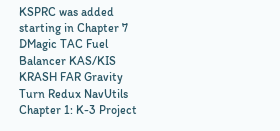KSPRC was added starting in Chapter 7 DMagic TAC Fuel Balancer KAS/KIS KRASH FAR Gravity Turn Redux NavUtils Chapter 1: K-3 Project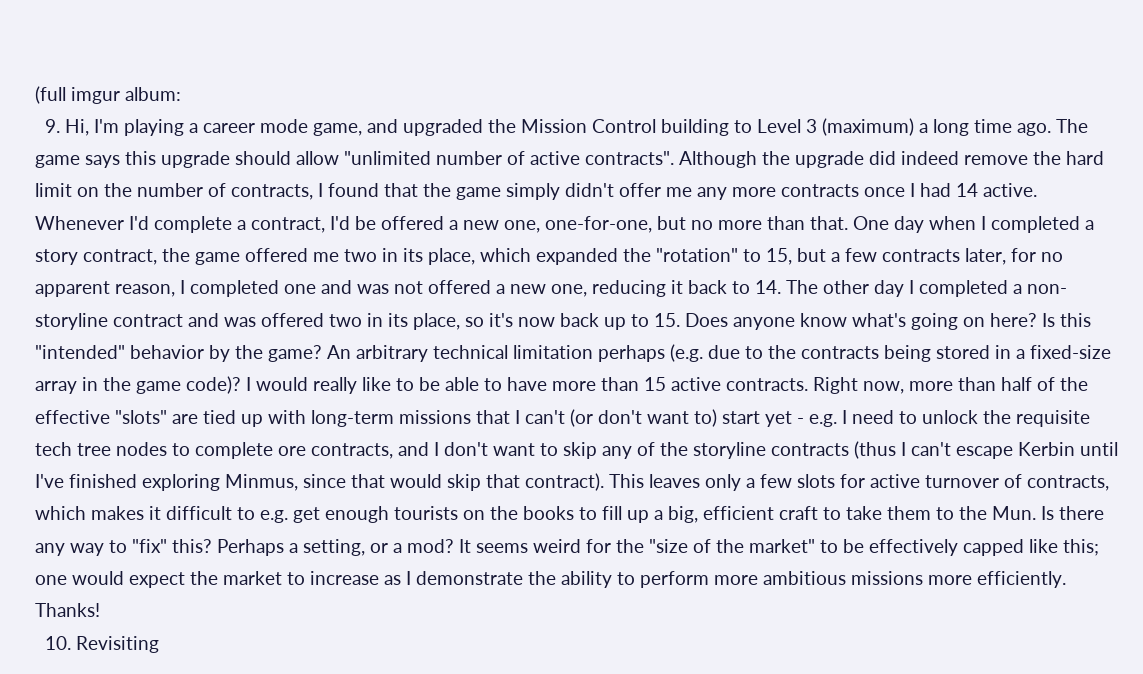(full imgur album:
  9. Hi, I'm playing a career mode game, and upgraded the Mission Control building to Level 3 (maximum) a long time ago. The game says this upgrade should allow "unlimited number of active contracts". Although the upgrade did indeed remove the hard limit on the number of contracts, I found that the game simply didn't offer me any more contracts once I had 14 active. Whenever I'd complete a contract, I'd be offered a new one, one-for-one, but no more than that. One day when I completed a story contract, the game offered me two in its place, which expanded the "rotation" to 15, but a few contracts later, for no apparent reason, I completed one and was not offered a new one, reducing it back to 14. The other day I completed a non-storyline contract and was offered two in its place, so it's now back up to 15. Does anyone know what's going on here? Is this "intended" behavior by the game? An arbitrary technical limitation perhaps (e.g. due to the contracts being stored in a fixed-size array in the game code)? I would really like to be able to have more than 15 active contracts. Right now, more than half of the effective "slots" are tied up with long-term missions that I can't (or don't want to) start yet - e.g. I need to unlock the requisite tech tree nodes to complete ore contracts, and I don't want to skip any of the storyline contracts (thus I can't escape Kerbin until I've finished exploring Minmus, since that would skip that contract). This leaves only a few slots for active turnover of contracts, which makes it difficult to e.g. get enough tourists on the books to fill up a big, efficient craft to take them to the Mun. Is there any way to "fix" this? Perhaps a setting, or a mod? It seems weird for the "size of the market" to be effectively capped like this; one would expect the market to increase as I demonstrate the ability to perform more ambitious missions more efficiently. Thanks!
  10. Revisiting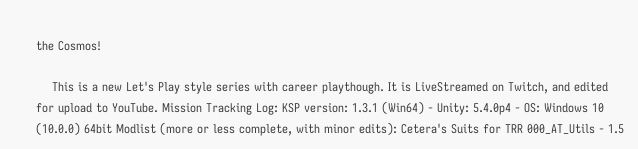the Cosmos!

    This is a new Let's Play style series with career playthough. It is LiveStreamed on Twitch, and edited for upload to YouTube. Mission Tracking Log: KSP version: 1.3.1 (Win64) - Unity: 5.4.0p4 - OS: Windows 10 (10.0.0) 64bit Modlist (more or less complete, with minor edits): Cetera's Suits for TRR 000_AT_Utils - 1.5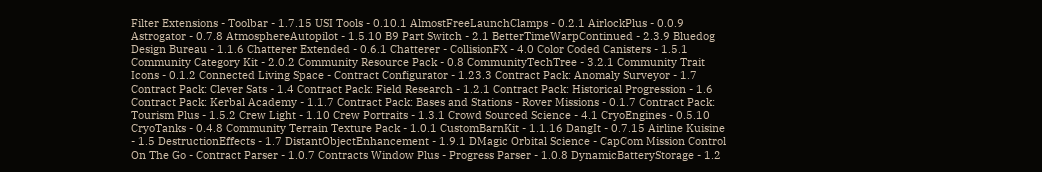Filter Extensions - Toolbar - 1.7.15 USI Tools - 0.10.1 AlmostFreeLaunchClamps - 0.2.1 AirlockPlus - 0.0.9 Astrogator - 0.7.8 AtmosphereAutopilot - 1.5.10 B9 Part Switch - 2.1 BetterTimeWarpContinued - 2.3.9 Bluedog Design Bureau - 1.1.6 Chatterer Extended - 0.6.1 Chatterer - CollisionFX - 4.0 Color Coded Canisters - 1.5.1 Community Category Kit - 2.0.2 Community Resource Pack - 0.8 CommunityTechTree - 3.2.1 Community Trait Icons - 0.1.2 Connected Living Space - Contract Configurator - 1.23.3 Contract Pack: Anomaly Surveyor - 1.7 Contract Pack: Clever Sats - 1.4 Contract Pack: Field Research - 1.2.1 Contract Pack: Historical Progression - 1.6 Contract Pack: Kerbal Academy - 1.1.7 Contract Pack: Bases and Stations - Rover Missions - 0.1.7 Contract Pack: Tourism Plus - 1.5.2 Crew Light - 1.10 Crew Portraits - 1.3.1 Crowd Sourced Science - 4.1 CryoEngines - 0.5.10 CryoTanks - 0.4.8 Community Terrain Texture Pack - 1.0.1 CustomBarnKit - 1.1.16 DangIt - 0.7.15 Airline Kuisine - 1.5 DestructionEffects - 1.7 DistantObjectEnhancement - 1.9.1 DMagic Orbital Science - CapCom Mission Control On The Go - Contract Parser - 1.0.7 Contracts Window Plus - Progress Parser - 1.0.8 DynamicBatteryStorage - 1.2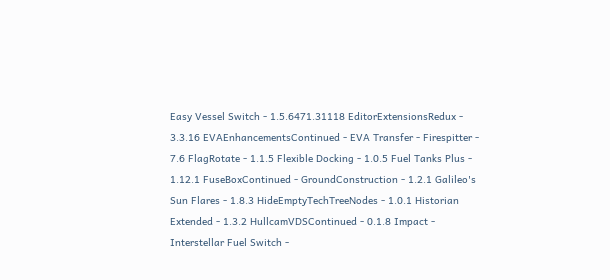Easy Vessel Switch - 1.5.6471.31118 EditorExtensionsRedux - 3.3.16 EVAEnhancementsContinued - EVA Transfer - Firespitter - 7.6 FlagRotate - 1.1.5 Flexible Docking - 1.0.5 Fuel Tanks Plus - 1.12.1 FuseBoxContinued - GroundConstruction - 1.2.1 Galileo's Sun Flares - 1.8.3 HideEmptyTechTreeNodes - 1.0.1 Historian Extended - 1.3.2 HullcamVDSContinued - 0.1.8 Impact - Interstellar Fuel Switch -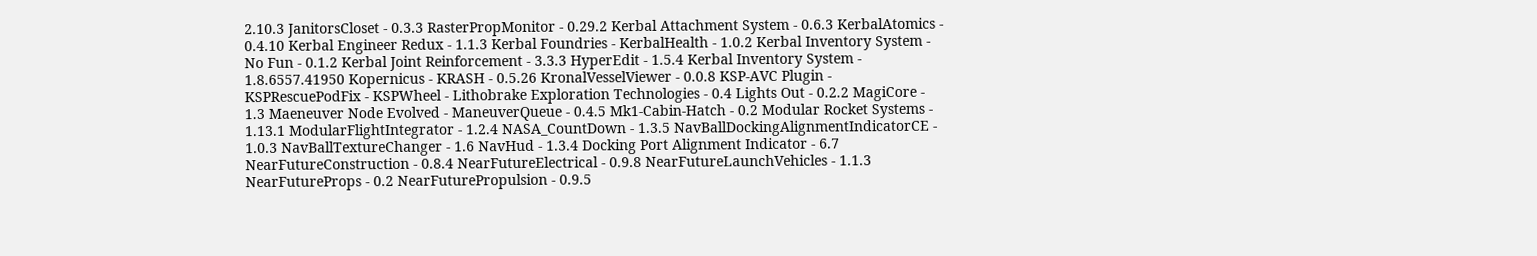2.10.3 JanitorsCloset - 0.3.3 RasterPropMonitor - 0.29.2 Kerbal Attachment System - 0.6.3 KerbalAtomics - 0.4.10 Kerbal Engineer Redux - 1.1.3 Kerbal Foundries - KerbalHealth - 1.0.2 Kerbal Inventory System - No Fun - 0.1.2 Kerbal Joint Reinforcement - 3.3.3 HyperEdit - 1.5.4 Kerbal Inventory System - 1.8.6557.41950 Kopernicus - KRASH - 0.5.26 KronalVesselViewer - 0.0.8 KSP-AVC Plugin - KSPRescuePodFix - KSPWheel - Lithobrake Exploration Technologies - 0.4 Lights Out - 0.2.2 MagiCore - 1.3 Maeneuver Node Evolved - ManeuverQueue - 0.4.5 Mk1-Cabin-Hatch - 0.2 Modular Rocket Systems - 1.13.1 ModularFlightIntegrator - 1.2.4 NASA_CountDown - 1.3.5 NavBallDockingAlignmentIndicatorCE - 1.0.3 NavBallTextureChanger - 1.6 NavHud - 1.3.4 Docking Port Alignment Indicator - 6.7 NearFutureConstruction - 0.8.4 NearFutureElectrical - 0.9.8 NearFutureLaunchVehicles - 1.1.3 NearFutureProps - 0.2 NearFuturePropulsion - 0.9.5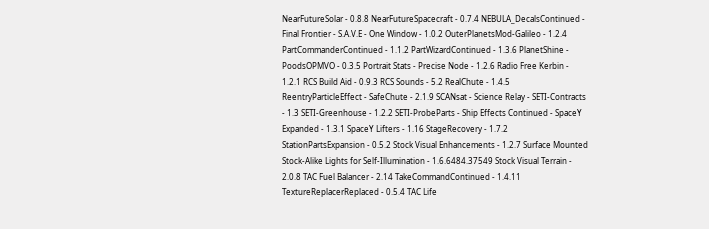NearFutureSolar - 0.8.8 NearFutureSpacecraft - 0.7.4 NEBULA_DecalsContinued - Final Frontier - S.A.V.E - One Window - 1.0.2 OuterPlanetsMod-Galileo - 1.2.4 PartCommanderContinued - 1.1.2 PartWizardContinued - 1.3.6 PlanetShine - PoodsOPMVO - 0.3.5 Portrait Stats - Precise Node - 1.2.6 Radio Free Kerbin - 1.2.1 RCS Build Aid - 0.9.3 RCS Sounds - 5.2 RealChute - 1.4.5 ReentryParticleEffect - SafeChute - 2.1.9 SCANsat - Science Relay - SETI-Contracts - 1.3 SETI-Greenhouse - 1.2.2 SETI-ProbeParts - Ship Effects Continued - SpaceY Expanded - 1.3.1 SpaceY Lifters - 1.16 StageRecovery - 1.7.2 StationPartsExpansion - 0.5.2 Stock Visual Enhancements - 1.2.7 Surface Mounted Stock-Alike Lights for Self-Illumination - 1.6.6484.37549 Stock Visual Terrain - 2.0.8 TAC Fuel Balancer - 2.14 TakeCommandContinued - 1.4.11 TextureReplacerReplaced - 0.5.4 TAC Life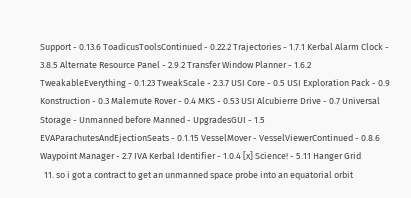Support - 0.13.6 ToadicusToolsContinued - 0.22.2 Trajectories - 1.7.1 Kerbal Alarm Clock - 3.8.5 Alternate Resource Panel - 2.9.2 Transfer Window Planner - 1.6.2 TweakableEverything - 0.1.23 TweakScale - 2.3.7 USI Core - 0.5 USI Exploration Pack - 0.9 Konstruction - 0.3 Malemute Rover - 0.4 MKS - 0.53 USI Alcubierre Drive - 0.7 Universal Storage - Unmanned before Manned - UpgradesGUI - 1.5 EVAParachutesAndEjectionSeats - 0.1.15 VesselMover - VesselViewerContinued - 0.8.6 Waypoint Manager - 2.7 IVA Kerbal Identifier - 1.0.4 [x] Science! - 5.11 Hanger Grid
  11. so i got a contract to get an unmanned space probe into an equatorial orbit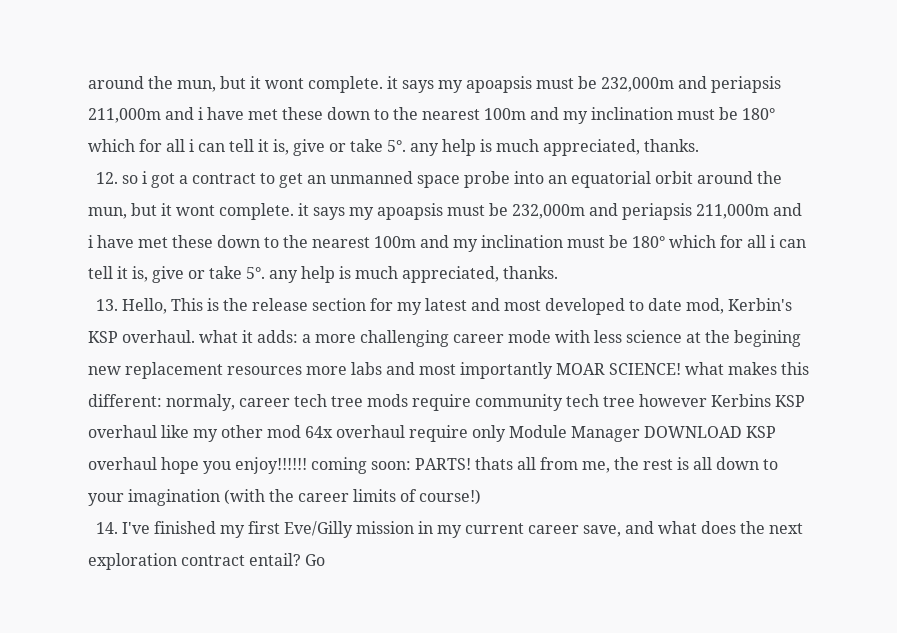around the mun, but it wont complete. it says my apoapsis must be 232,000m and periapsis 211,000m and i have met these down to the nearest 100m and my inclination must be 180° which for all i can tell it is, give or take 5°. any help is much appreciated, thanks.
  12. so i got a contract to get an unmanned space probe into an equatorial orbit around the mun, but it wont complete. it says my apoapsis must be 232,000m and periapsis 211,000m and i have met these down to the nearest 100m and my inclination must be 180° which for all i can tell it is, give or take 5°. any help is much appreciated, thanks.
  13. Hello, This is the release section for my latest and most developed to date mod, Kerbin's KSP overhaul. what it adds: a more challenging career mode with less science at the begining new replacement resources more labs and most importantly MOAR SCIENCE! what makes this different: normaly, career tech tree mods require community tech tree however Kerbins KSP overhaul like my other mod 64x overhaul require only Module Manager DOWNLOAD KSP overhaul hope you enjoy!!!!!! coming soon: PARTS! thats all from me, the rest is all down to your imagination (with the career limits of course!)
  14. I've finished my first Eve/Gilly mission in my current career save, and what does the next exploration contract entail? Go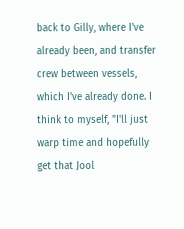back to Gilly, where I've already been, and transfer crew between vessels, which I've already done. I think to myself, "I'll just warp time and hopefully get that Jool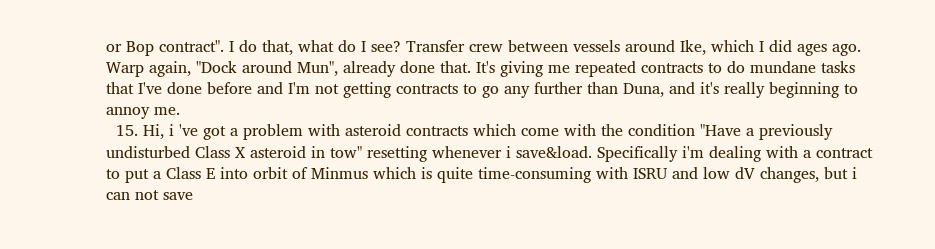or Bop contract". I do that, what do I see? Transfer crew between vessels around Ike, which I did ages ago. Warp again, "Dock around Mun", already done that. It's giving me repeated contracts to do mundane tasks that I've done before and I'm not getting contracts to go any further than Duna, and it's really beginning to annoy me.
  15. Hi, i 've got a problem with asteroid contracts which come with the condition "Have a previously undisturbed Class X asteroid in tow" resetting whenever i save&load. Specifically i'm dealing with a contract to put a Class E into orbit of Minmus which is quite time-consuming with ISRU and low dV changes, but i can not save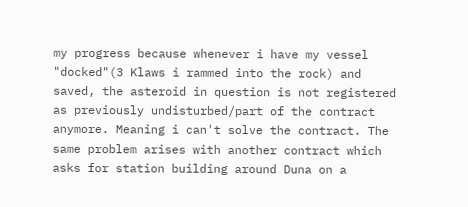my progress because whenever i have my vessel "docked"(3 Klaws i rammed into the rock) and saved, the asteroid in question is not registered as previously undisturbed/part of the contract anymore. Meaning i can't solve the contract. The same problem arises with another contract which asks for station building around Duna on a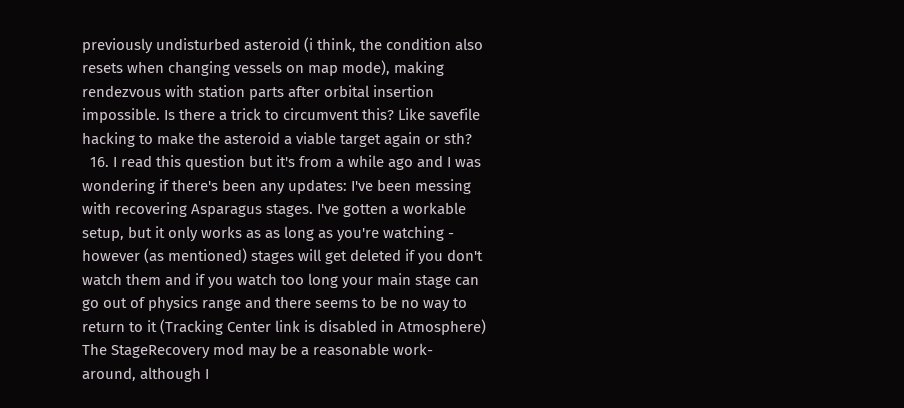previously undisturbed asteroid (i think, the condition also resets when changing vessels on map mode), making rendezvous with station parts after orbital insertion impossible. Is there a trick to circumvent this? Like savefile hacking to make the asteroid a viable target again or sth?
  16. I read this question but it's from a while ago and I was wondering if there's been any updates: I've been messing with recovering Asparagus stages. I've gotten a workable setup, but it only works as as long as you're watching - however (as mentioned) stages will get deleted if you don't watch them and if you watch too long your main stage can go out of physics range and there seems to be no way to return to it (Tracking Center link is disabled in Atmosphere) The StageRecovery mod may be a reasonable work-around, although I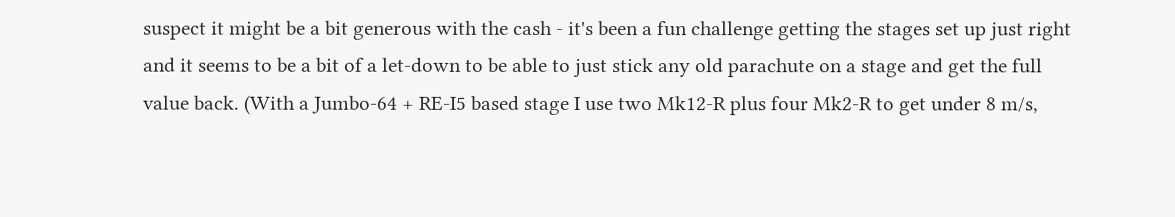suspect it might be a bit generous with the cash - it's been a fun challenge getting the stages set up just right and it seems to be a bit of a let-down to be able to just stick any old parachute on a stage and get the full value back. (With a Jumbo-64 + RE-I5 based stage I use two Mk12-R plus four Mk2-R to get under 8 m/s,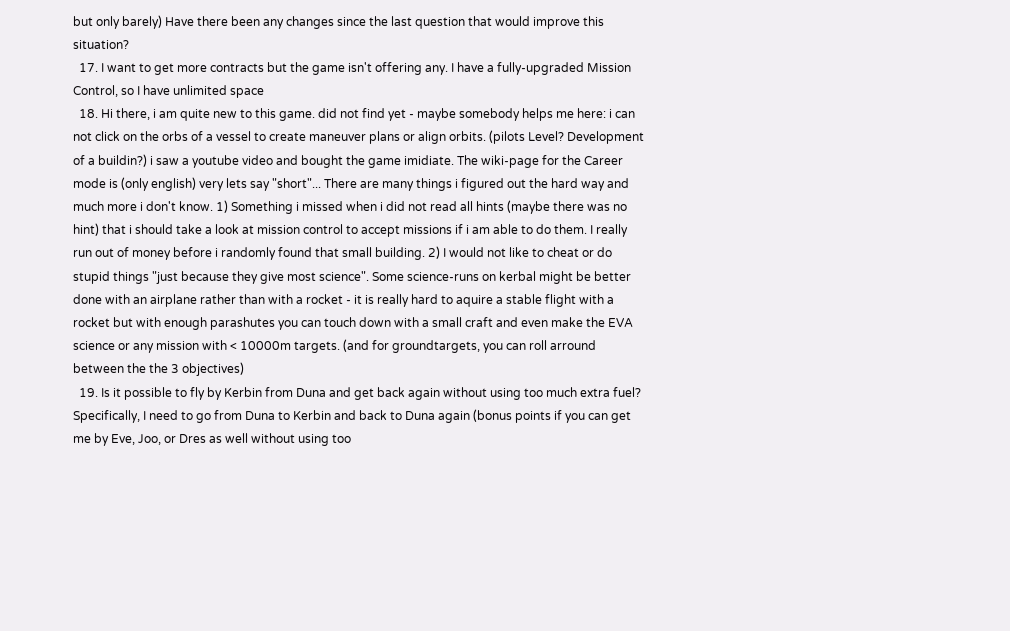but only barely) Have there been any changes since the last question that would improve this situation?
  17. I want to get more contracts but the game isn't offering any. I have a fully-upgraded Mission Control, so I have unlimited space
  18. Hi there, i am quite new to this game. did not find yet - maybe somebody helps me here: i can not click on the orbs of a vessel to create maneuver plans or align orbits. (pilots Level? Development of a buildin?) i saw a youtube video and bought the game imidiate. The wiki-page for the Career mode is (only english) very lets say "short"... There are many things i figured out the hard way and much more i don't know. 1) Something i missed when i did not read all hints (maybe there was no hint) that i should take a look at mission control to accept missions if i am able to do them. I really run out of money before i randomly found that small building. 2) I would not like to cheat or do stupid things "just because they give most science". Some science-runs on kerbal might be better done with an airplane rather than with a rocket - it is really hard to aquire a stable flight with a rocket but with enough parashutes you can touch down with a small craft and even make the EVA science or any mission with < 10000m targets. (and for groundtargets, you can roll arround between the the 3 objectives)
  19. Is it possible to fly by Kerbin from Duna and get back again without using too much extra fuel? Specifically, I need to go from Duna to Kerbin and back to Duna again (bonus points if you can get me by Eve, Joo, or Dres as well without using too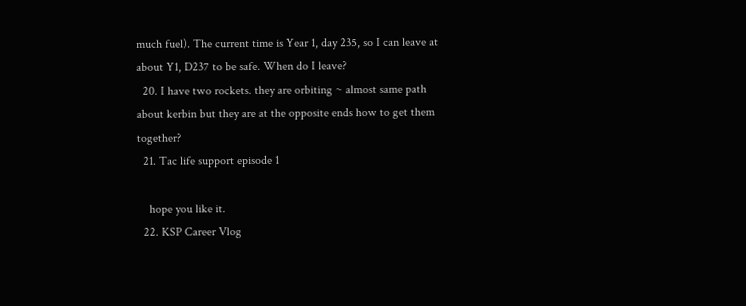much fuel). The current time is Year 1, day 235, so I can leave at about Y1, D237 to be safe. When do I leave?
  20. I have two rockets. they are orbiting ~ almost same path about kerbin but they are at the opposite ends how to get them together?
  21. Tac life support episode 1

    hope you like it.
  22. KSP Career Vlog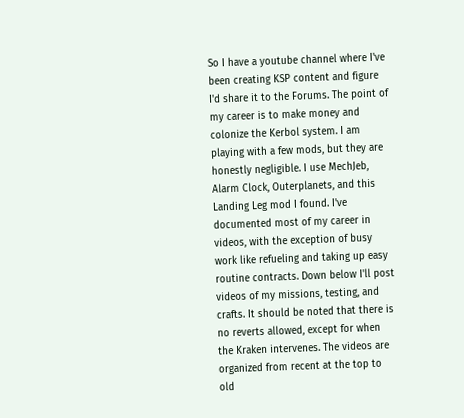So I have a youtube channel where I've been creating KSP content and figure I'd share it to the Forums. The point of my career is to make money and colonize the Kerbol system. I am playing with a few mods, but they are honestly negligible. I use MechJeb, Alarm Clock, Outerplanets, and this Landing Leg mod I found. I've documented most of my career in videos, with the exception of busy work like refueling and taking up easy routine contracts. Down below I'll post videos of my missions, testing, and crafts. It should be noted that there is no reverts allowed, except for when the Kraken intervenes. The videos are organized from recent at the top to old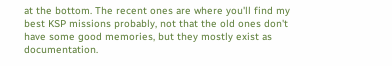at the bottom. The recent ones are where you'll find my best KSP missions probably, not that the old ones don't have some good memories, but they mostly exist as documentation.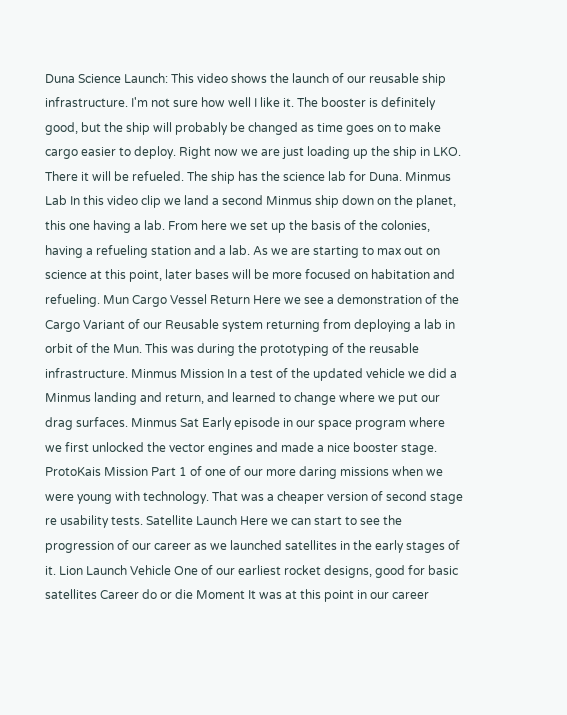Duna Science Launch: This video shows the launch of our reusable ship infrastructure. I'm not sure how well I like it. The booster is definitely good, but the ship will probably be changed as time goes on to make cargo easier to deploy. Right now we are just loading up the ship in LKO. There it will be refueled. The ship has the science lab for Duna. Minmus Lab In this video clip we land a second Minmus ship down on the planet, this one having a lab. From here we set up the basis of the colonies, having a refueling station and a lab. As we are starting to max out on science at this point, later bases will be more focused on habitation and refueling. Mun Cargo Vessel Return Here we see a demonstration of the Cargo Variant of our Reusable system returning from deploying a lab in orbit of the Mun. This was during the prototyping of the reusable infrastructure. Minmus Mission In a test of the updated vehicle we did a Minmus landing and return, and learned to change where we put our drag surfaces. Minmus Sat Early episode in our space program where we first unlocked the vector engines and made a nice booster stage. ProtoKais Mission Part 1 of one of our more daring missions when we were young with technology. That was a cheaper version of second stage re usability tests. Satellite Launch Here we can start to see the progression of our career as we launched satellites in the early stages of it. Lion Launch Vehicle One of our earliest rocket designs, good for basic satellites Career do or die Moment It was at this point in our career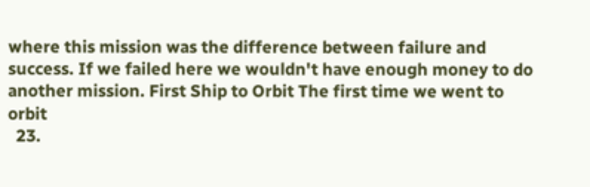where this mission was the difference between failure and success. If we failed here we wouldn't have enough money to do another mission. First Ship to Orbit The first time we went to orbit
  23.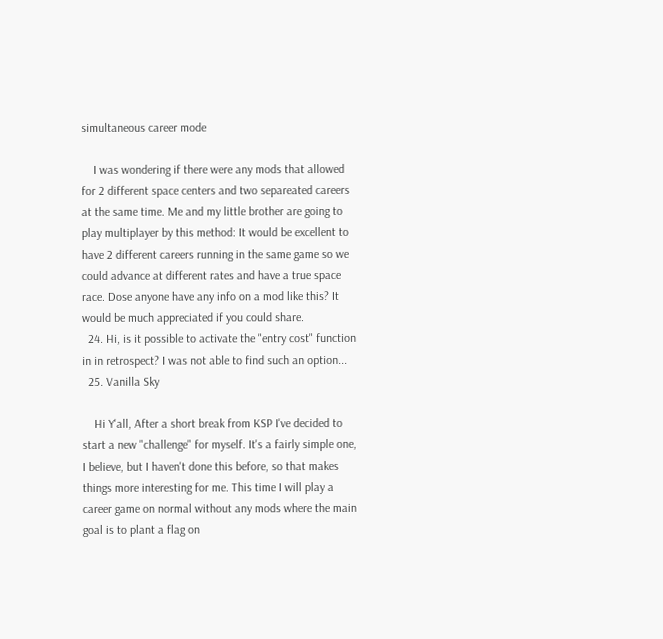simultaneous career mode

    I was wondering if there were any mods that allowed for 2 different space centers and two separeated careers at the same time. Me and my little brother are going to play multiplayer by this method: It would be excellent to have 2 different careers running in the same game so we could advance at different rates and have a true space race. Dose anyone have any info on a mod like this? It would be much appreciated if you could share.
  24. Hi, is it possible to activate the "entry cost" function in in retrospect? I was not able to find such an option...
  25. Vanilla Sky

    Hi Y'all, After a short break from KSP I've decided to start a new "challenge" for myself. It's a fairly simple one, I believe, but I haven't done this before, so that makes things more interesting for me. This time I will play a career game on normal without any mods where the main goal is to plant a flag on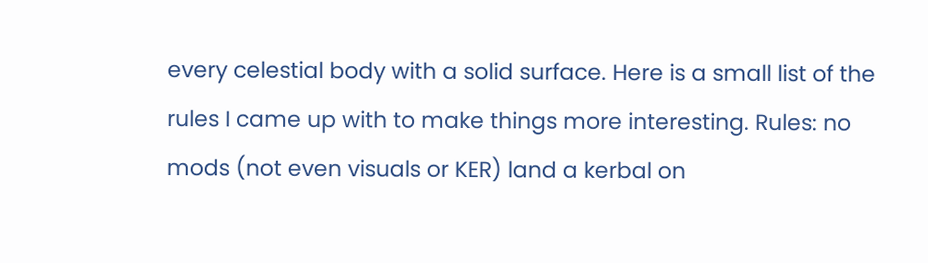every celestial body with a solid surface. Here is a small list of the rules I came up with to make things more interesting. Rules: no mods (not even visuals or KER) land a kerbal on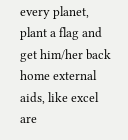every planet, plant a flag and get him/her back home external aids, like excel are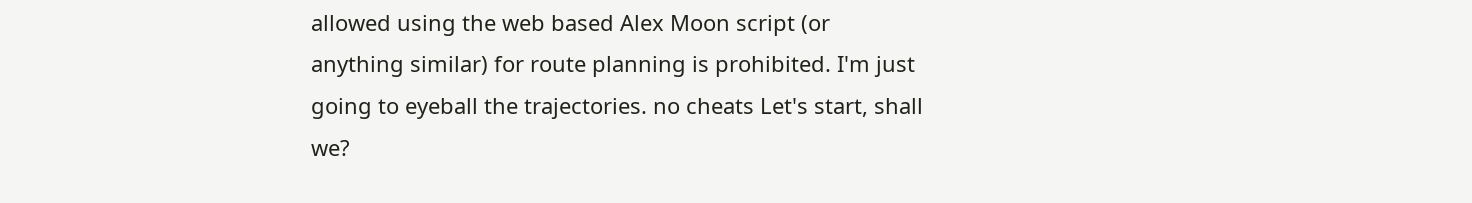allowed using the web based Alex Moon script (or anything similar) for route planning is prohibited. I'm just going to eyeball the trajectories. no cheats Let's start, shall we?